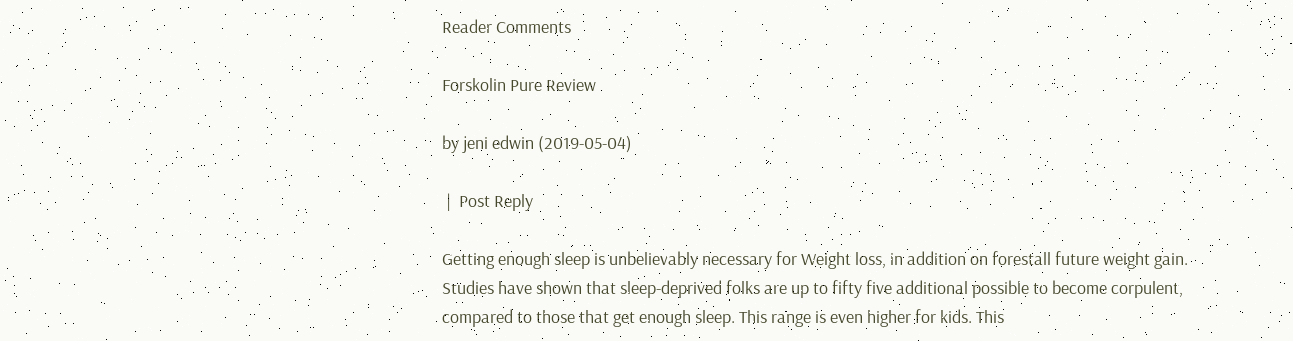Reader Comments

Forskolin Pure Review

by jeni edwin (2019-05-04)

 |  Post Reply

Getting enough sleep is unbelievably necessary for Weight loss, in addition on forestall future weight gain. Studies have shown that sleep-deprived folks are up to fifty five additional possible to become corpulent, compared to those that get enough sleep. This range is even higher for kids. This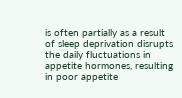is often partially as a result of sleep deprivation disrupts the daily fluctuations in appetite hormones, resulting in poor appetite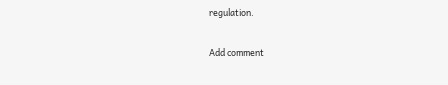regulation.

Add comment